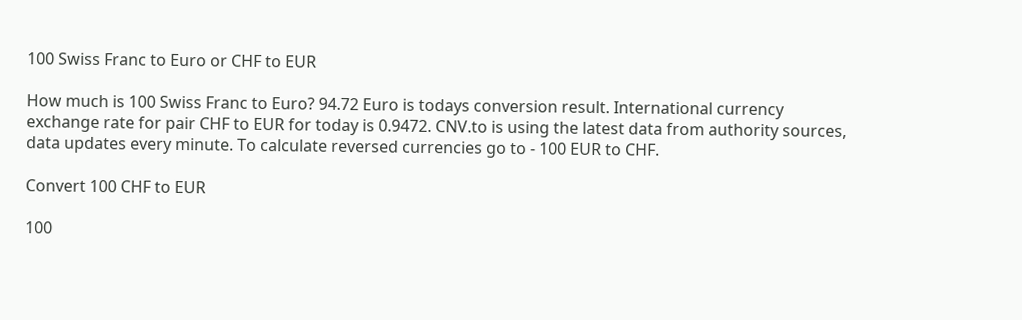100 Swiss Franc to Euro or CHF to EUR

How much is 100 Swiss Franc to Euro? 94.72 Euro is todays conversion result. International currency exchange rate for pair CHF to EUR for today is 0.9472. CNV.to is using the latest data from authority sources, data updates every minute. To calculate reversed currencies go to - 100 EUR to CHF.

Convert 100 CHF to EUR

100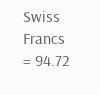Swiss Francs = 94.72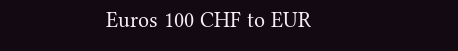Euros 100 CHF to EUR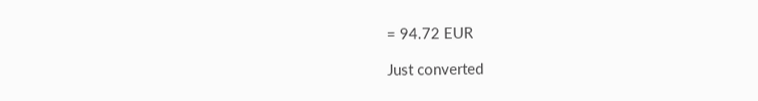= 94.72 EUR

Just converted